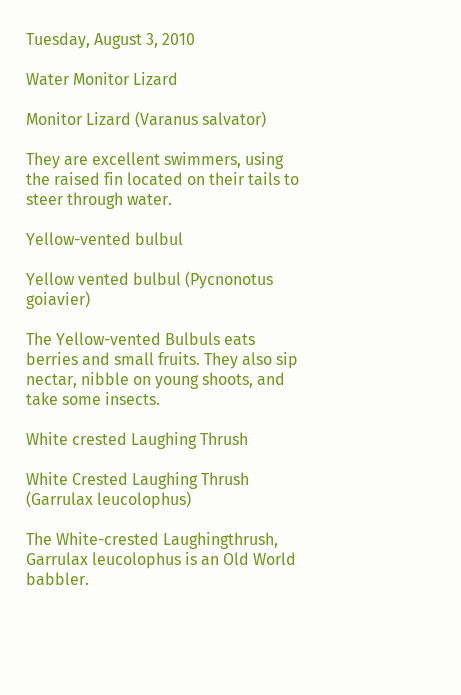Tuesday, August 3, 2010

Water Monitor Lizard

Monitor Lizard (Varanus salvator)

They are excellent swimmers, using the raised fin located on their tails to steer through water.

Yellow-vented bulbul

Yellow vented bulbul (Pycnonotus goiavier)

The Yellow-vented Bulbuls eats berries and small fruits. They also sip nectar, nibble on young shoots, and take some insects.

White crested Laughing Thrush

White Crested Laughing Thrush (Garrulax leucolophus)

The White-crested Laughingthrush, Garrulax leucolophus is an Old World babbler.